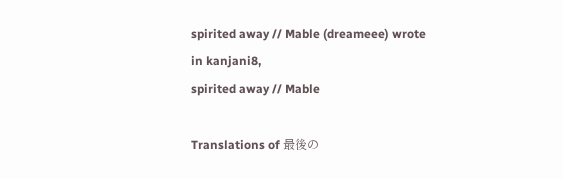spirited away // Mable (dreameee) wrote in kanjani8,
spirited away // Mable

Translations of 最後の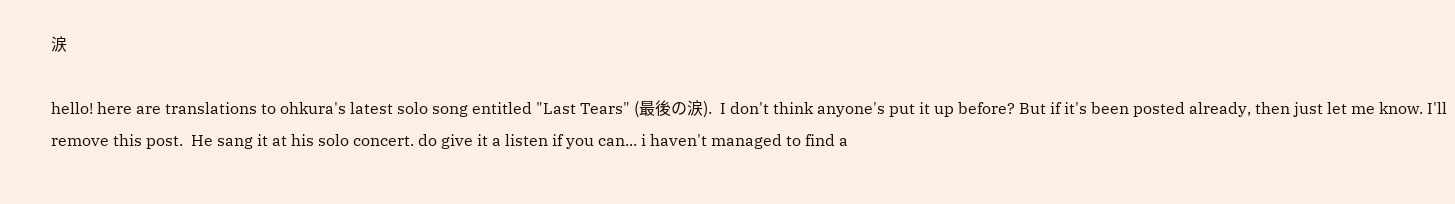涙

hello! here are translations to ohkura's latest solo song entitled "Last Tears" (最後の涙).  I don't think anyone's put it up before? But if it's been posted already, then just let me know. I'll remove this post.  He sang it at his solo concert. do give it a listen if you can... i haven't managed to find a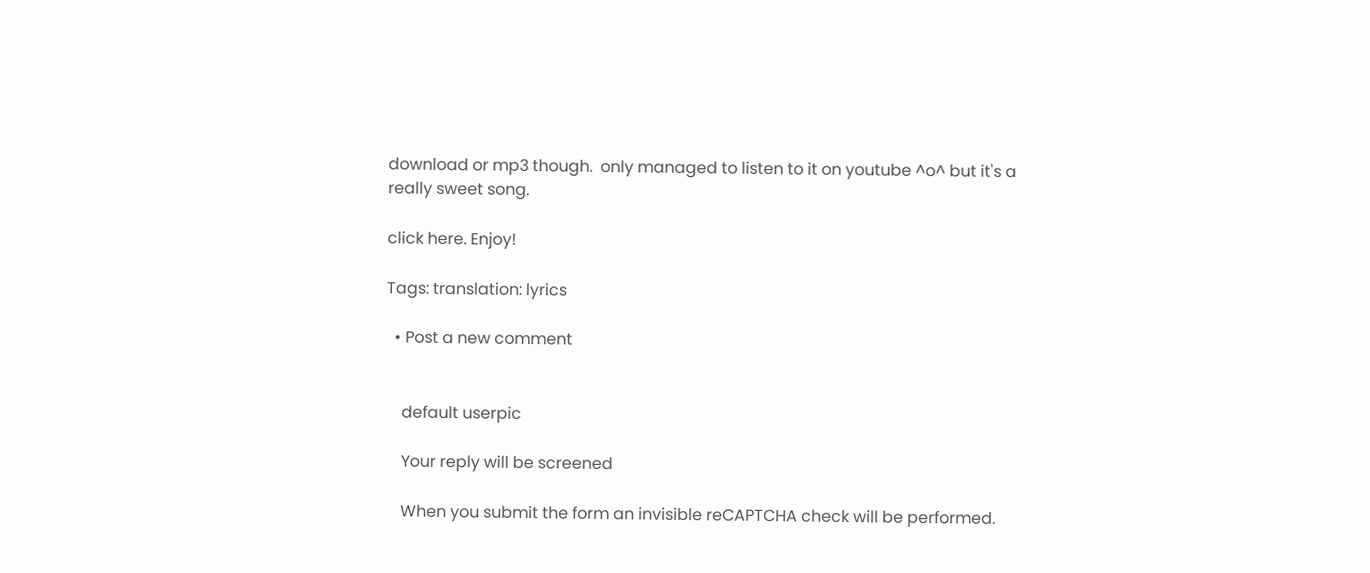download or mp3 though.  only managed to listen to it on youtube ^o^ but it's a really sweet song.

click here. Enjoy!

Tags: translation: lyrics

  • Post a new comment


    default userpic

    Your reply will be screened

    When you submit the form an invisible reCAPTCHA check will be performed.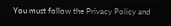You must follow the Privacy Policy and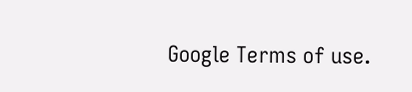Google Terms of use.